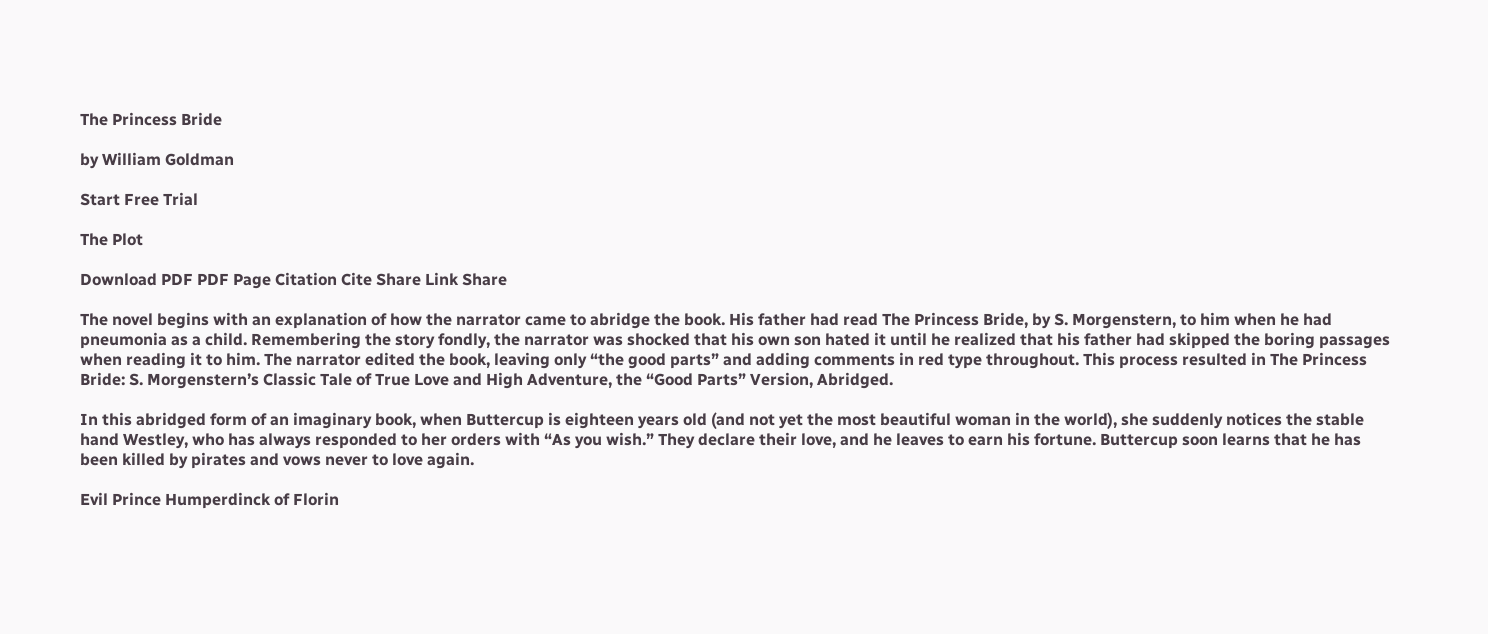The Princess Bride

by William Goldman

Start Free Trial

The Plot

Download PDF PDF Page Citation Cite Share Link Share

The novel begins with an explanation of how the narrator came to abridge the book. His father had read The Princess Bride, by S. Morgenstern, to him when he had pneumonia as a child. Remembering the story fondly, the narrator was shocked that his own son hated it until he realized that his father had skipped the boring passages when reading it to him. The narrator edited the book, leaving only “the good parts” and adding comments in red type throughout. This process resulted in The Princess Bride: S. Morgenstern’s Classic Tale of True Love and High Adventure, the “Good Parts” Version, Abridged.

In this abridged form of an imaginary book, when Buttercup is eighteen years old (and not yet the most beautiful woman in the world), she suddenly notices the stable hand Westley, who has always responded to her orders with “As you wish.” They declare their love, and he leaves to earn his fortune. Buttercup soon learns that he has been killed by pirates and vows never to love again.

Evil Prince Humperdinck of Florin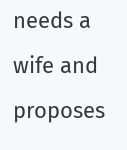needs a wife and proposes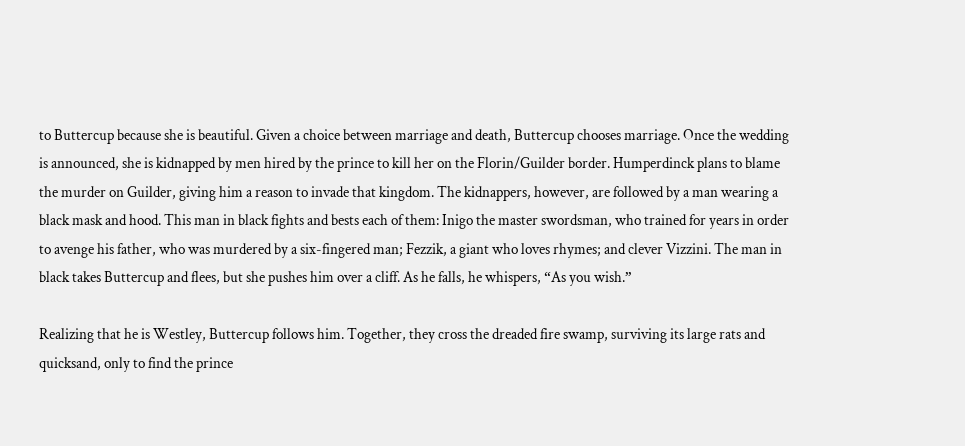to Buttercup because she is beautiful. Given a choice between marriage and death, Buttercup chooses marriage. Once the wedding is announced, she is kidnapped by men hired by the prince to kill her on the Florin/Guilder border. Humperdinck plans to blame the murder on Guilder, giving him a reason to invade that kingdom. The kidnappers, however, are followed by a man wearing a black mask and hood. This man in black fights and bests each of them: Inigo the master swordsman, who trained for years in order to avenge his father, who was murdered by a six-fingered man; Fezzik, a giant who loves rhymes; and clever Vizzini. The man in black takes Buttercup and flees, but she pushes him over a cliff. As he falls, he whispers, “As you wish.”

Realizing that he is Westley, Buttercup follows him. Together, they cross the dreaded fire swamp, surviving its large rats and quicksand, only to find the prince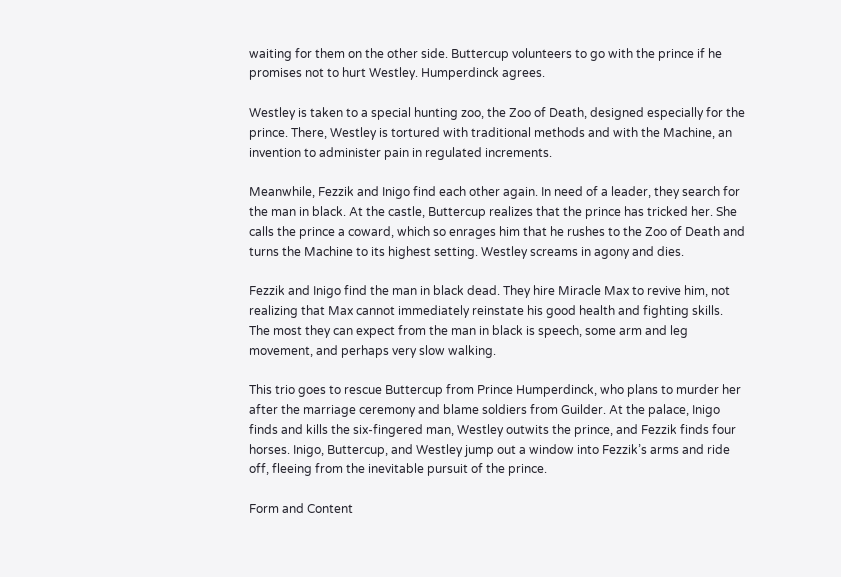waiting for them on the other side. Buttercup volunteers to go with the prince if he promises not to hurt Westley. Humperdinck agrees.

Westley is taken to a special hunting zoo, the Zoo of Death, designed especially for the prince. There, Westley is tortured with traditional methods and with the Machine, an invention to administer pain in regulated increments.

Meanwhile, Fezzik and Inigo find each other again. In need of a leader, they search for the man in black. At the castle, Buttercup realizes that the prince has tricked her. She calls the prince a coward, which so enrages him that he rushes to the Zoo of Death and turns the Machine to its highest setting. Westley screams in agony and dies.

Fezzik and Inigo find the man in black dead. They hire Miracle Max to revive him, not realizing that Max cannot immediately reinstate his good health and fighting skills. The most they can expect from the man in black is speech, some arm and leg movement, and perhaps very slow walking.

This trio goes to rescue Buttercup from Prince Humperdinck, who plans to murder her after the marriage ceremony and blame soldiers from Guilder. At the palace, Inigo finds and kills the six-fingered man, Westley outwits the prince, and Fezzik finds four horses. Inigo, Buttercup, and Westley jump out a window into Fezzik’s arms and ride off, fleeing from the inevitable pursuit of the prince.

Form and Content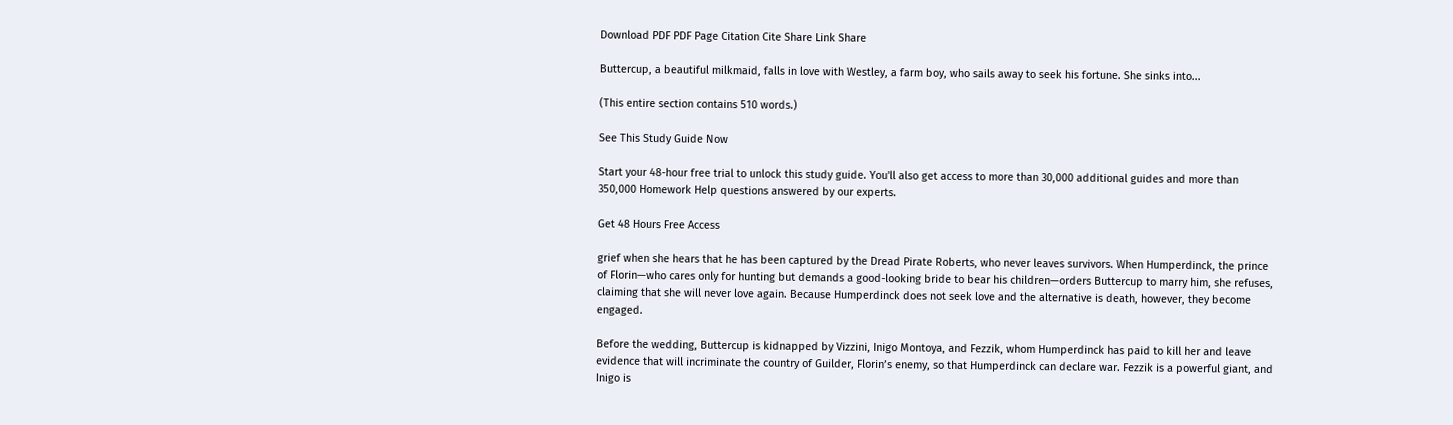Download PDF PDF Page Citation Cite Share Link Share

Buttercup, a beautiful milkmaid, falls in love with Westley, a farm boy, who sails away to seek his fortune. She sinks into...

(This entire section contains 510 words.)

See This Study Guide Now

Start your 48-hour free trial to unlock this study guide. You'll also get access to more than 30,000 additional guides and more than 350,000 Homework Help questions answered by our experts.

Get 48 Hours Free Access

grief when she hears that he has been captured by the Dread Pirate Roberts, who never leaves survivors. When Humperdinck, the prince of Florin—who cares only for hunting but demands a good-looking bride to bear his children—orders Buttercup to marry him, she refuses, claiming that she will never love again. Because Humperdinck does not seek love and the alternative is death, however, they become engaged.

Before the wedding, Buttercup is kidnapped by Vizzini, Inigo Montoya, and Fezzik, whom Humperdinck has paid to kill her and leave evidence that will incriminate the country of Guilder, Florin’s enemy, so that Humperdinck can declare war. Fezzik is a powerful giant, and Inigo is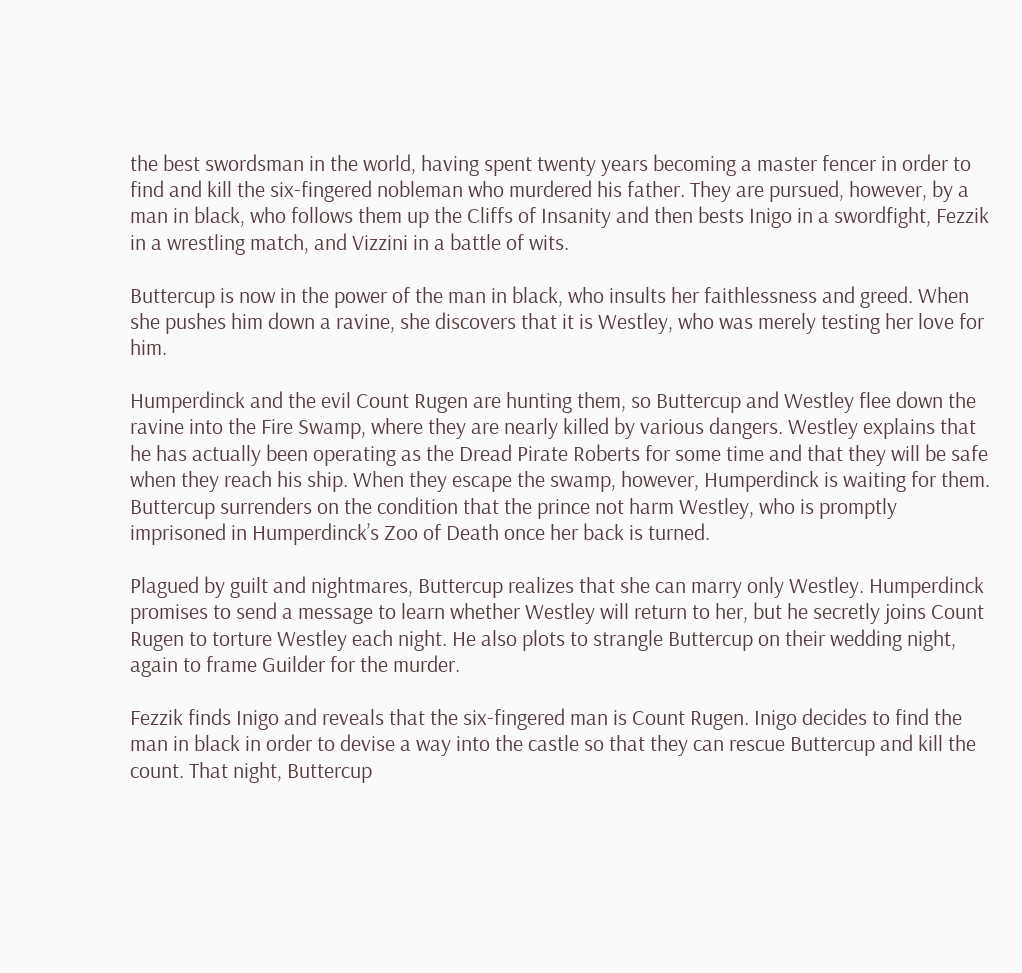the best swordsman in the world, having spent twenty years becoming a master fencer in order to find and kill the six-fingered nobleman who murdered his father. They are pursued, however, by a man in black, who follows them up the Cliffs of Insanity and then bests Inigo in a swordfight, Fezzik in a wrestling match, and Vizzini in a battle of wits.

Buttercup is now in the power of the man in black, who insults her faithlessness and greed. When she pushes him down a ravine, she discovers that it is Westley, who was merely testing her love for him.

Humperdinck and the evil Count Rugen are hunting them, so Buttercup and Westley flee down the ravine into the Fire Swamp, where they are nearly killed by various dangers. Westley explains that he has actually been operating as the Dread Pirate Roberts for some time and that they will be safe when they reach his ship. When they escape the swamp, however, Humperdinck is waiting for them. Buttercup surrenders on the condition that the prince not harm Westley, who is promptly imprisoned in Humperdinck’s Zoo of Death once her back is turned.

Plagued by guilt and nightmares, Buttercup realizes that she can marry only Westley. Humperdinck promises to send a message to learn whether Westley will return to her, but he secretly joins Count Rugen to torture Westley each night. He also plots to strangle Buttercup on their wedding night, again to frame Guilder for the murder.

Fezzik finds Inigo and reveals that the six-fingered man is Count Rugen. Inigo decides to find the man in black in order to devise a way into the castle so that they can rescue Buttercup and kill the count. That night, Buttercup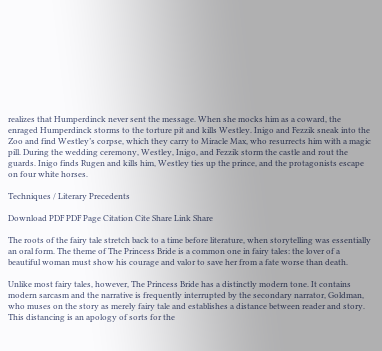realizes that Humperdinck never sent the message. When she mocks him as a coward, the enraged Humperdinck storms to the torture pit and kills Westley. Inigo and Fezzik sneak into the Zoo and find Westley’s corpse, which they carry to Miracle Max, who resurrects him with a magic pill. During the wedding ceremony, Westley, Inigo, and Fezzik storm the castle and rout the guards. Inigo finds Rugen and kills him, Westley ties up the prince, and the protagonists escape on four white horses.

Techniques / Literary Precedents

Download PDF PDF Page Citation Cite Share Link Share

The roots of the fairy tale stretch back to a time before literature, when storytelling was essentially an oral form. The theme of The Princess Bride is a common one in fairy tales: the lover of a beautiful woman must show his courage and valor to save her from a fate worse than death.

Unlike most fairy tales, however, The Princess Bride has a distinctly modern tone. It contains modern sarcasm and the narrative is frequently interrupted by the secondary narrator, Goldman, who muses on the story as merely fairy tale and establishes a distance between reader and story. This distancing is an apology of sorts for the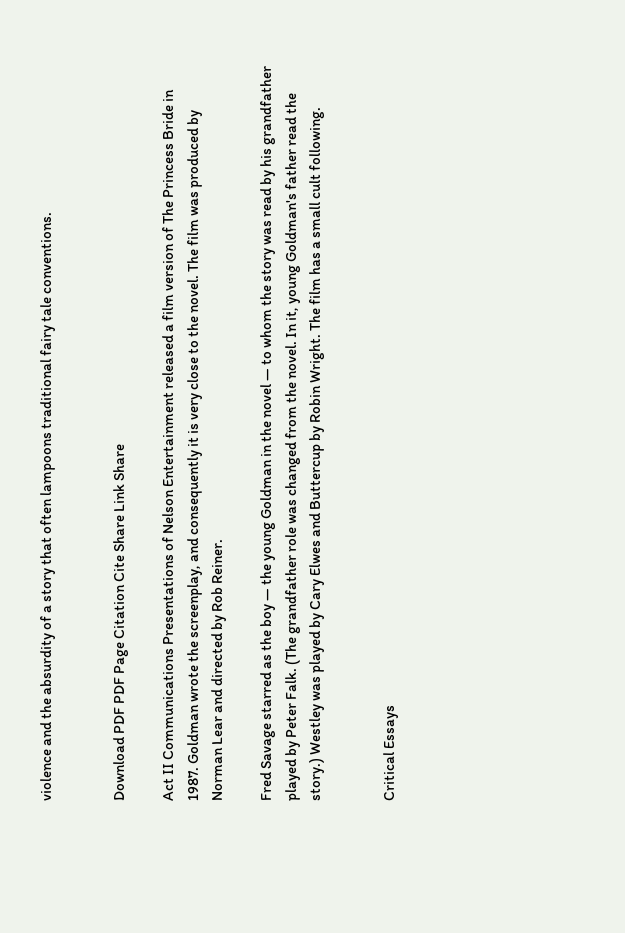violence and the absurdity of a story that often lampoons traditional fairy tale conventions.


Download PDF PDF Page Citation Cite Share Link Share

Act II Communications Presentations of Nelson Entertainment released a film version of The Princess Bride in 1987. Goldman wrote the screenplay, and consequently it is very close to the novel. The film was produced by Norman Lear and directed by Rob Reiner.

Fred Savage starred as the boy — the young Goldman in the novel — to whom the story was read by his grandfather played by Peter Falk. (The grandfather role was changed from the novel. In it, young Goldman's father read the story.) Westley was played by Cary Elwes and Buttercup by Robin Wright. The film has a small cult following.


Critical Essays